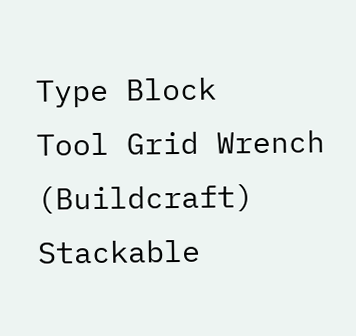Type Block
Tool Grid Wrench (Buildcraft)
Stackable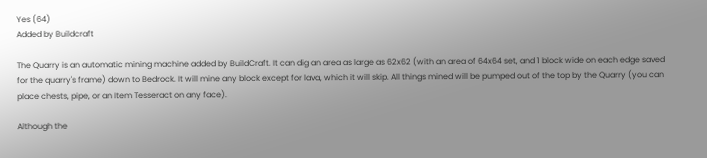Yes (64)
Added by Buildcraft

The Quarry is an automatic mining machine added by BuildCraft. It can dig an area as large as 62x62 (with an area of 64x64 set, and 1 block wide on each edge saved for the quarry's frame) down to Bedrock. It will mine any block except for lava, which it will skip. All things mined will be pumped out of the top by the Quarry (you can place chests, pipe, or an Item Tesseract on any face).

Although the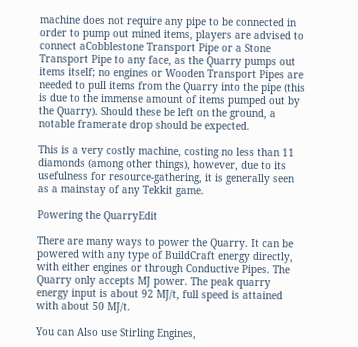machine does not require any pipe to be connected in order to pump out mined items, players are advised to connect aCobblestone Transport Pipe or a Stone Transport Pipe to any face, as the Quarry pumps out items itself; no engines or Wooden Transport Pipes are needed to pull items from the Quarry into the pipe (this is due to the immense amount of items pumped out by the Quarry). Should these be left on the ground, a notable framerate drop should be expected.

This is a very costly machine, costing no less than 11 diamonds (among other things), however, due to its usefulness for resource-gathering, it is generally seen as a mainstay of any Tekkit game.

Powering the QuarryEdit

There are many ways to power the Quarry. It can be powered with any type of BuildCraft energy directly, with either engines or through Conductive Pipes. The Quarry only accepts MJ power. The peak quarry energy input is about 92 MJ/t, full speed is attained with about 50 MJ/t.

You can Also use Stirling Engines,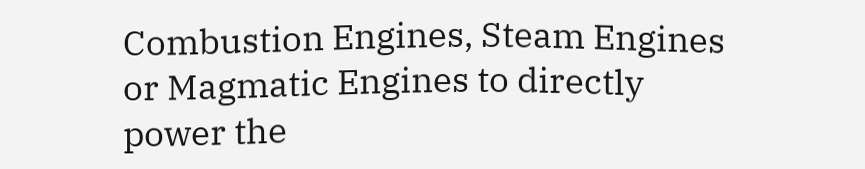Combustion Engines, Steam Engines or Magmatic Engines to directly power the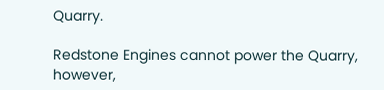Quarry.

Redstone Engines cannot power the Quarry, however,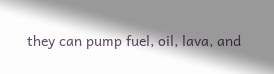they can pump fuel, oil, lava, and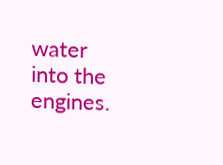water into the engines.